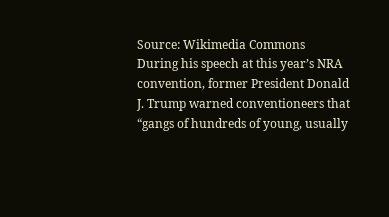Source: Wikimedia Commons
During his speech at this year’s NRA convention, former President Donald J. Trump warned conventioneers that “gangs of hundreds of young, usually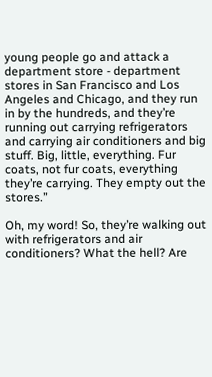young people go and attack a department store - department stores in San Francisco and Los Angeles and Chicago, and they run in by the hundreds, and they’re running out carrying refrigerators and carrying air conditioners and big stuff. Big, little, everything. Fur coats, not fur coats, everything they’re carrying. They empty out the stores.”

Oh, my word! So, they’re walking out with refrigerators and air conditioners? What the hell? Are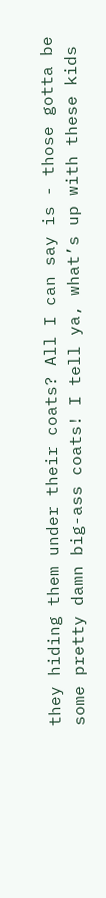they hiding them under their coats? All I can say is - those gotta be some pretty damn big-ass coats! I tell ya, what’s up with these kids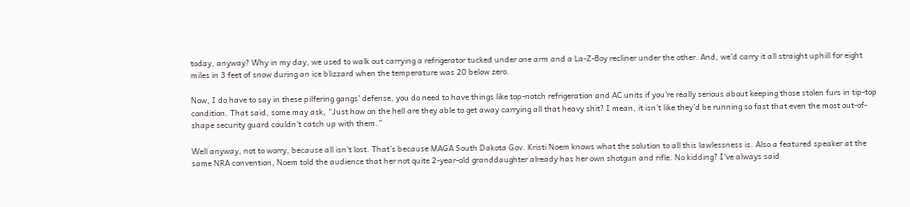today, anyway? Why in my day, we used to walk out carrying a refrigerator tucked under one arm and a La-Z-Boy recliner under the other. And, we’d carry it all straight uphill for eight miles in 3 feet of snow during an ice blizzard when the temperature was 20 below zero.

Now, I do have to say in these pilfering gangs’ defense, you do need to have things like top-notch refrigeration and AC units if you're really serious about keeping those stolen furs in tip-top condition. That said, some may ask, “Just how on the hell are they able to get away carrying all that heavy shit? I mean, it isn’t like they’d be running so fast that even the most out-of-shape security guard couldn’t catch up with them.”

Well anyway, not to worry, because all isn’t lost. That’s because MAGA South Dakota Gov. Kristi Noem knows what the solution to all this lawlessness is. Also a featured speaker at the same NRA convention, Noem told the audience that her not quite 2-year-old granddaughter already has her own shotgun and rifle. No kidding? I’ve always said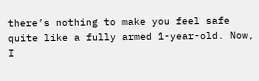there’s nothing to make you feel safe quite like a fully armed 1-year-old. Now, I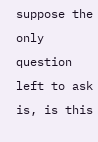suppose the only question left to ask is, is this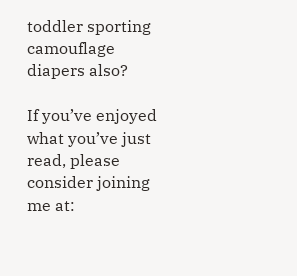toddler sporting camouflage diapers also?

If you’ve enjoyed what you’ve just read, please consider joining me at: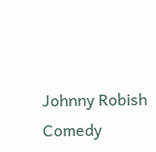Johnny Robish Comedy